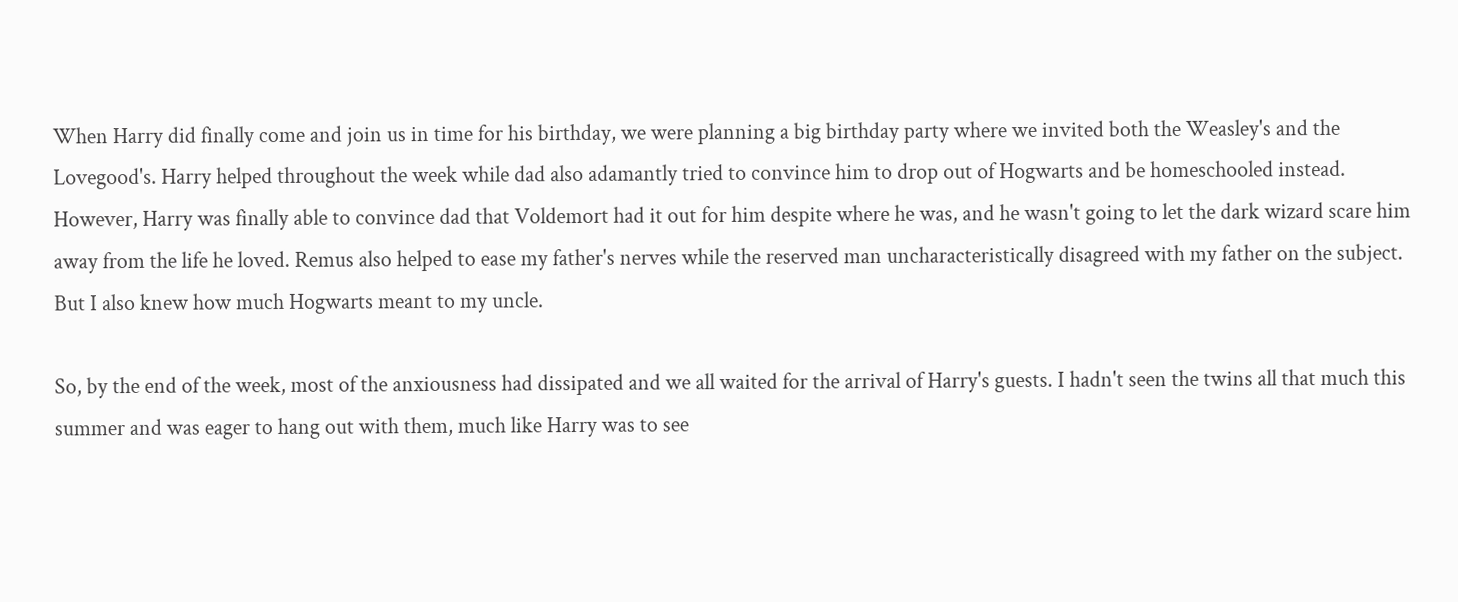When Harry did finally come and join us in time for his birthday, we were planning a big birthday party where we invited both the Weasley's and the Lovegood's. Harry helped throughout the week while dad also adamantly tried to convince him to drop out of Hogwarts and be homeschooled instead. However, Harry was finally able to convince dad that Voldemort had it out for him despite where he was, and he wasn't going to let the dark wizard scare him away from the life he loved. Remus also helped to ease my father's nerves while the reserved man uncharacteristically disagreed with my father on the subject. But I also knew how much Hogwarts meant to my uncle.

So, by the end of the week, most of the anxiousness had dissipated and we all waited for the arrival of Harry's guests. I hadn't seen the twins all that much this summer and was eager to hang out with them, much like Harry was to see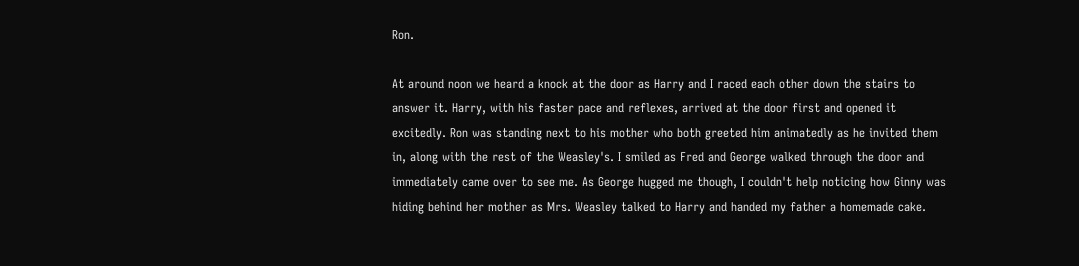Ron.

At around noon we heard a knock at the door as Harry and I raced each other down the stairs to answer it. Harry, with his faster pace and reflexes, arrived at the door first and opened it excitedly. Ron was standing next to his mother who both greeted him animatedly as he invited them in, along with the rest of the Weasley's. I smiled as Fred and George walked through the door and immediately came over to see me. As George hugged me though, I couldn't help noticing how Ginny was hiding behind her mother as Mrs. Weasley talked to Harry and handed my father a homemade cake.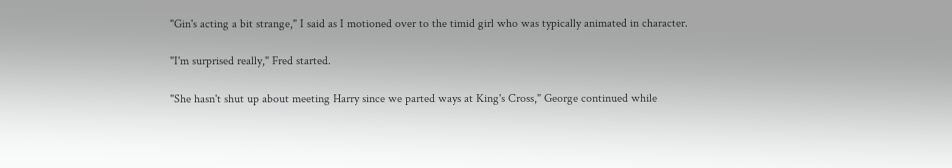"Gin's acting a bit strange," I said as I motioned over to the timid girl who was typically animated in character.

"I'm surprised really," Fred started.

"She hasn't shut up about meeting Harry since we parted ways at King's Cross," George continued while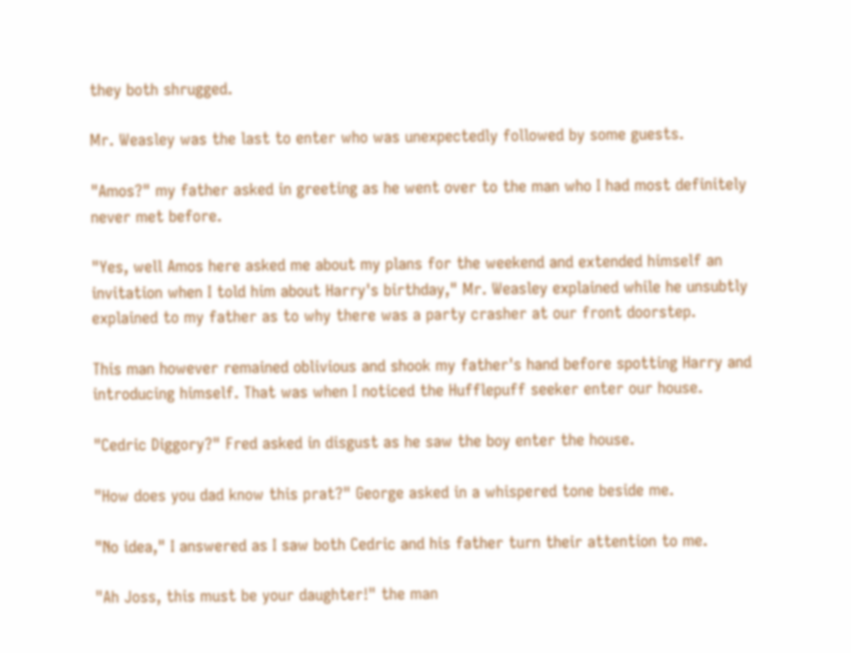they both shrugged.

Mr. Weasley was the last to enter who was unexpectedly followed by some guests.

"Amos?" my father asked in greeting as he went over to the man who I had most definitely never met before.

"Yes, well Amos here asked me about my plans for the weekend and extended himself an invitation when I told him about Harry's birthday," Mr. Weasley explained while he unsubtly explained to my father as to why there was a party crasher at our front doorstep.

This man however remained oblivious and shook my father's hand before spotting Harry and introducing himself. That was when I noticed the Hufflepuff seeker enter our house.

"Cedric Diggory?" Fred asked in disgust as he saw the boy enter the house.

"How does you dad know this prat?" George asked in a whispered tone beside me.

"No idea," I answered as I saw both Cedric and his father turn their attention to me.

"Ah Joss, this must be your daughter!" the man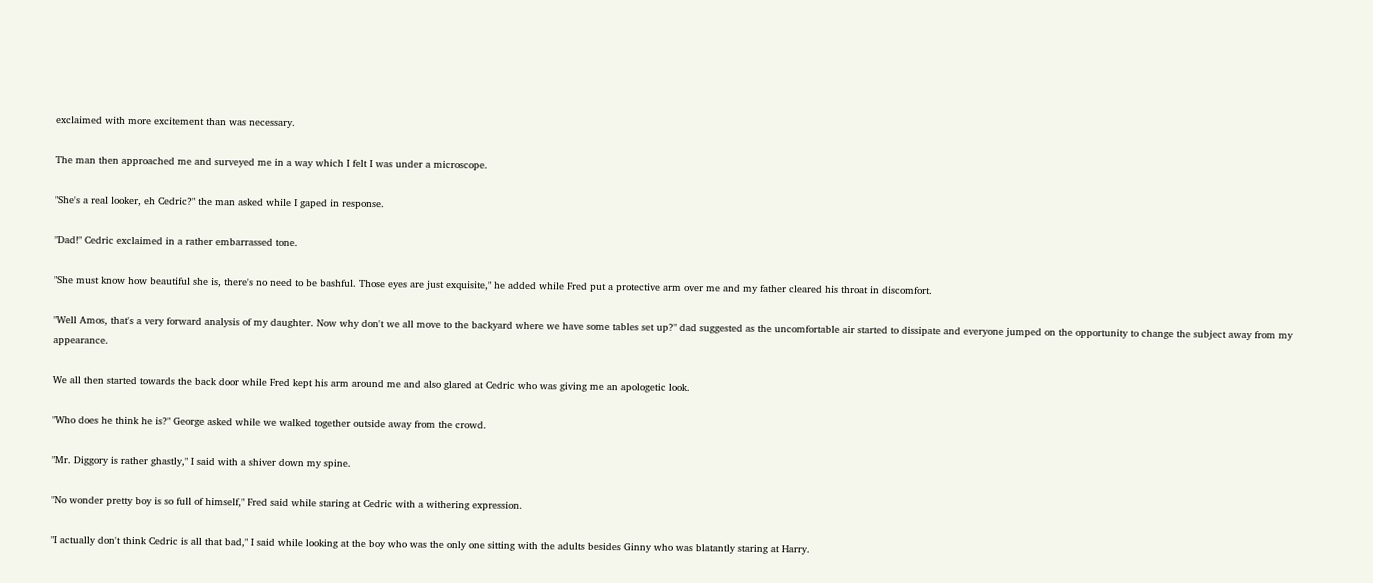exclaimed with more excitement than was necessary.

The man then approached me and surveyed me in a way which I felt I was under a microscope.

"She's a real looker, eh Cedric?" the man asked while I gaped in response.

"Dad!" Cedric exclaimed in a rather embarrassed tone.

"She must know how beautiful she is, there's no need to be bashful. Those eyes are just exquisite," he added while Fred put a protective arm over me and my father cleared his throat in discomfort.

"Well Amos, that's a very forward analysis of my daughter. Now why don't we all move to the backyard where we have some tables set up?" dad suggested as the uncomfortable air started to dissipate and everyone jumped on the opportunity to change the subject away from my appearance.

We all then started towards the back door while Fred kept his arm around me and also glared at Cedric who was giving me an apologetic look.

"Who does he think he is?" George asked while we walked together outside away from the crowd.

"Mr. Diggory is rather ghastly," I said with a shiver down my spine.

"No wonder pretty boy is so full of himself," Fred said while staring at Cedric with a withering expression.

"I actually don't think Cedric is all that bad," I said while looking at the boy who was the only one sitting with the adults besides Ginny who was blatantly staring at Harry.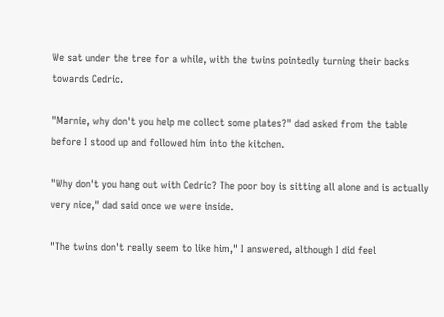We sat under the tree for a while, with the twins pointedly turning their backs towards Cedric.

"Marnie, why don't you help me collect some plates?" dad asked from the table before I stood up and followed him into the kitchen.

"Why don't you hang out with Cedric? The poor boy is sitting all alone and is actually very nice," dad said once we were inside.

"The twins don't really seem to like him," I answered, although I did feel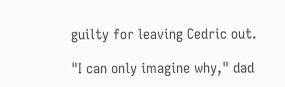guilty for leaving Cedric out.

"I can only imagine why," dad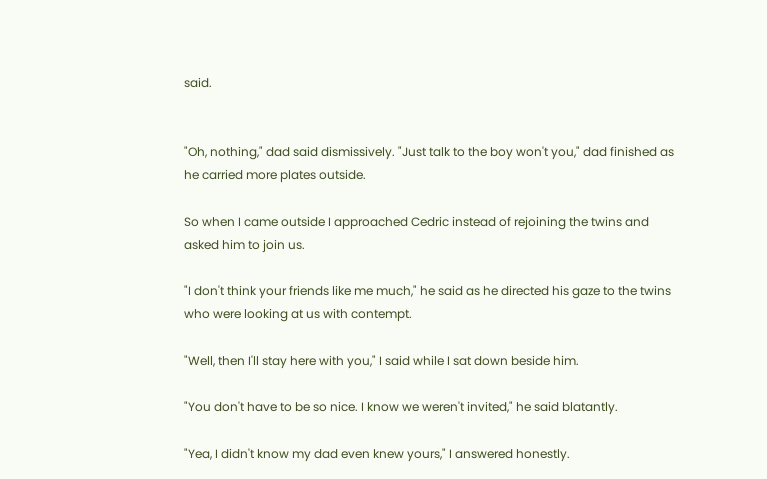said.


"Oh, nothing," dad said dismissively. "Just talk to the boy won't you," dad finished as he carried more plates outside.

So when I came outside I approached Cedric instead of rejoining the twins and asked him to join us.

"I don't think your friends like me much," he said as he directed his gaze to the twins who were looking at us with contempt.

"Well, then I'll stay here with you," I said while I sat down beside him.

"You don't have to be so nice. I know we weren't invited," he said blatantly.

"Yea, I didn't know my dad even knew yours," I answered honestly.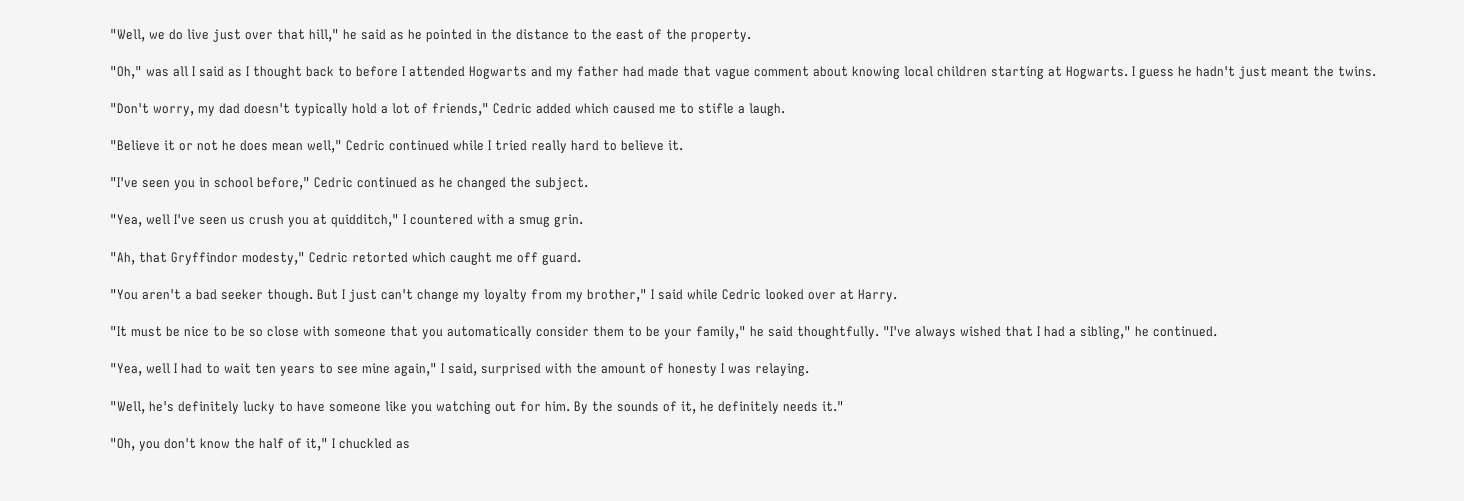"Well, we do live just over that hill," he said as he pointed in the distance to the east of the property.

"Oh," was all I said as I thought back to before I attended Hogwarts and my father had made that vague comment about knowing local children starting at Hogwarts. I guess he hadn't just meant the twins.

"Don't worry, my dad doesn't typically hold a lot of friends," Cedric added which caused me to stifle a laugh.

"Believe it or not he does mean well," Cedric continued while I tried really hard to believe it.

"I've seen you in school before," Cedric continued as he changed the subject.

"Yea, well I've seen us crush you at quidditch," I countered with a smug grin.

"Ah, that Gryffindor modesty," Cedric retorted which caught me off guard.

"You aren't a bad seeker though. But I just can't change my loyalty from my brother," I said while Cedric looked over at Harry.

"It must be nice to be so close with someone that you automatically consider them to be your family," he said thoughtfully. "I've always wished that I had a sibling," he continued.

"Yea, well I had to wait ten years to see mine again," I said, surprised with the amount of honesty I was relaying.

"Well, he's definitely lucky to have someone like you watching out for him. By the sounds of it, he definitely needs it."

"Oh, you don't know the half of it," I chuckled as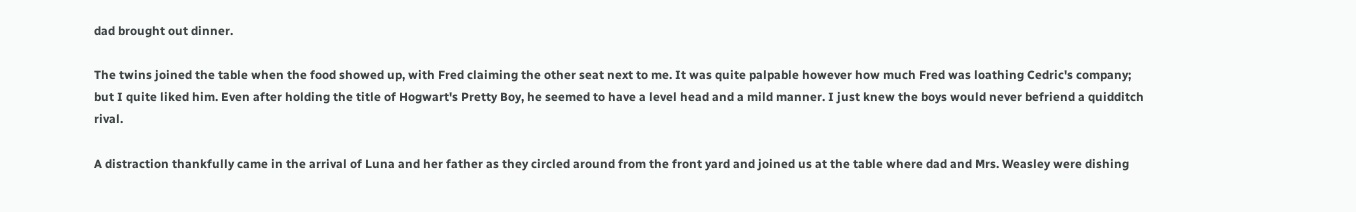dad brought out dinner.

The twins joined the table when the food showed up, with Fred claiming the other seat next to me. It was quite palpable however how much Fred was loathing Cedric's company; but I quite liked him. Even after holding the title of Hogwart's Pretty Boy, he seemed to have a level head and a mild manner. I just knew the boys would never befriend a quidditch rival.

A distraction thankfully came in the arrival of Luna and her father as they circled around from the front yard and joined us at the table where dad and Mrs. Weasley were dishing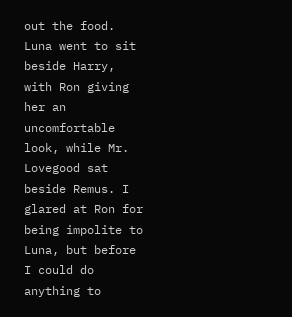out the food. Luna went to sit beside Harry, with Ron giving her an uncomfortable look, while Mr. Lovegood sat beside Remus. I glared at Ron for being impolite to Luna, but before I could do anything to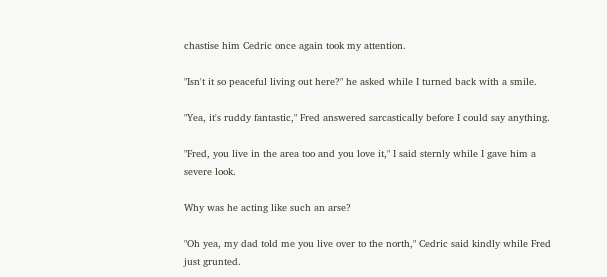chastise him Cedric once again took my attention.

"Isn't it so peaceful living out here?" he asked while I turned back with a smile.

"Yea, it's ruddy fantastic," Fred answered sarcastically before I could say anything.

"Fred, you live in the area too and you love it," I said sternly while I gave him a severe look.

Why was he acting like such an arse?

"Oh yea, my dad told me you live over to the north," Cedric said kindly while Fred just grunted.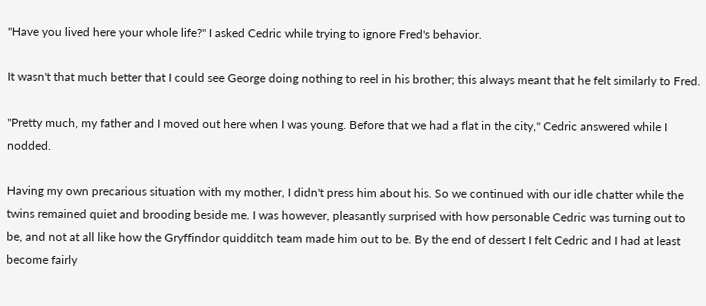"Have you lived here your whole life?" I asked Cedric while trying to ignore Fred's behavior.

It wasn't that much better that I could see George doing nothing to reel in his brother; this always meant that he felt similarly to Fred.

"Pretty much, my father and I moved out here when I was young. Before that we had a flat in the city," Cedric answered while I nodded.

Having my own precarious situation with my mother, I didn't press him about his. So we continued with our idle chatter while the twins remained quiet and brooding beside me. I was however, pleasantly surprised with how personable Cedric was turning out to be, and not at all like how the Gryffindor quidditch team made him out to be. By the end of dessert I felt Cedric and I had at least become fairly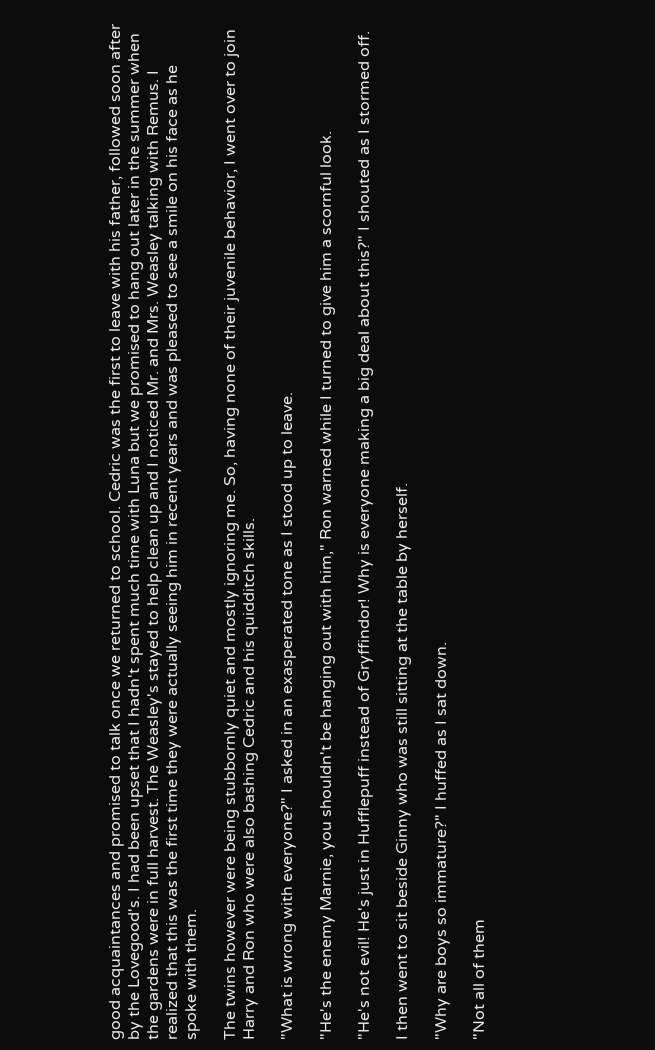good acquaintances and promised to talk once we returned to school. Cedric was the first to leave with his father, followed soon after by the Lovegood's. I had been upset that I hadn't spent much time with Luna but we promised to hang out later in the summer when the gardens were in full harvest. The Weasley's stayed to help clean up and I noticed Mr. and Mrs. Weasley talking with Remus. I realized that this was the first time they were actually seeing him in recent years and was pleased to see a smile on his face as he spoke with them.

The twins however were being stubbornly quiet and mostly ignoring me. So, having none of their juvenile behavior, I went over to join Harry and Ron who were also bashing Cedric and his quidditch skills.

"What is wrong with everyone?" I asked in an exasperated tone as I stood up to leave.

"He's the enemy Marnie, you shouldn't be hanging out with him," Ron warned while I turned to give him a scornful look.

"He's not evil! He's just in Hufflepuff instead of Gryffindor! Why is everyone making a big deal about this?" I shouted as I stormed off.

I then went to sit beside Ginny who was still sitting at the table by herself.

"Why are boys so immature?" I huffed as I sat down.

"Not all of them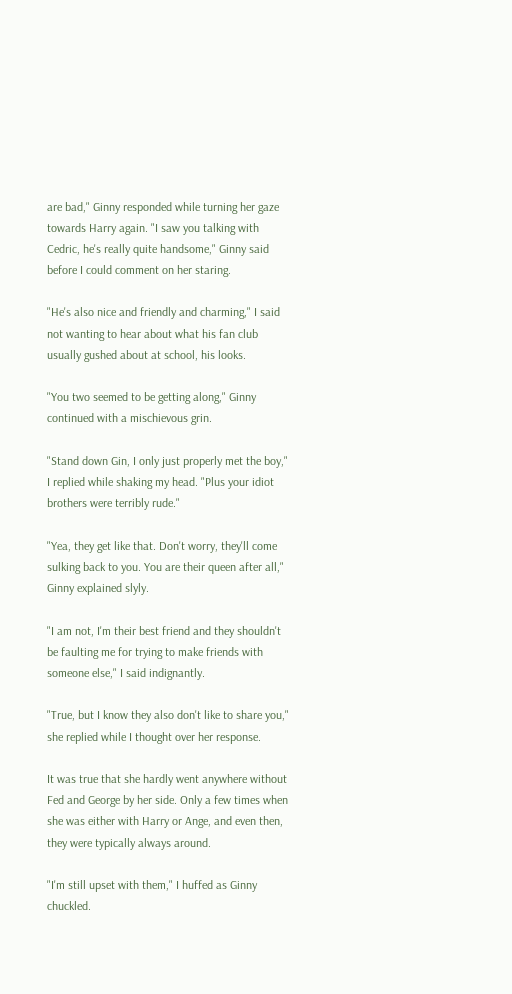are bad," Ginny responded while turning her gaze towards Harry again. "I saw you talking with Cedric, he's really quite handsome," Ginny said before I could comment on her staring.

"He's also nice and friendly and charming," I said not wanting to hear about what his fan club usually gushed about at school, his looks.

"You two seemed to be getting along," Ginny continued with a mischievous grin.

"Stand down Gin, I only just properly met the boy," I replied while shaking my head. "Plus your idiot brothers were terribly rude."

"Yea, they get like that. Don't worry, they'll come sulking back to you. You are their queen after all," Ginny explained slyly.

"I am not, I'm their best friend and they shouldn't be faulting me for trying to make friends with someone else," I said indignantly.

"True, but I know they also don't like to share you," she replied while I thought over her response.

It was true that she hardly went anywhere without Fed and George by her side. Only a few times when she was either with Harry or Ange, and even then, they were typically always around.

"I'm still upset with them," I huffed as Ginny chuckled.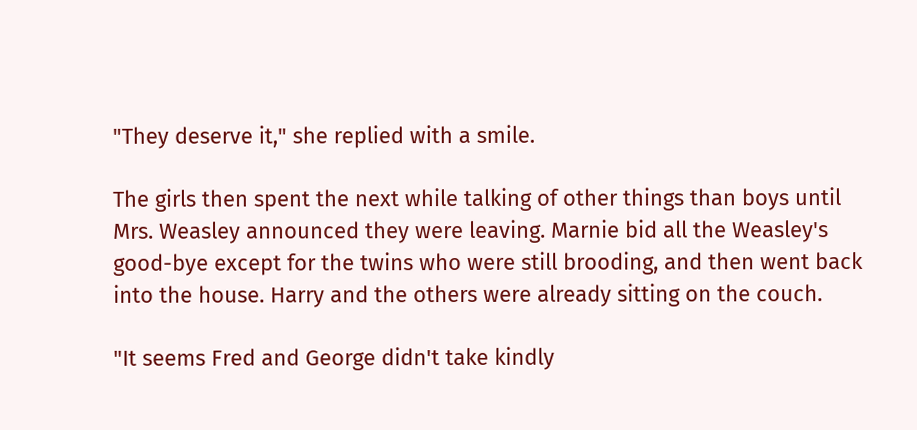"They deserve it," she replied with a smile.

The girls then spent the next while talking of other things than boys until Mrs. Weasley announced they were leaving. Marnie bid all the Weasley's good-bye except for the twins who were still brooding, and then went back into the house. Harry and the others were already sitting on the couch.

"It seems Fred and George didn't take kindly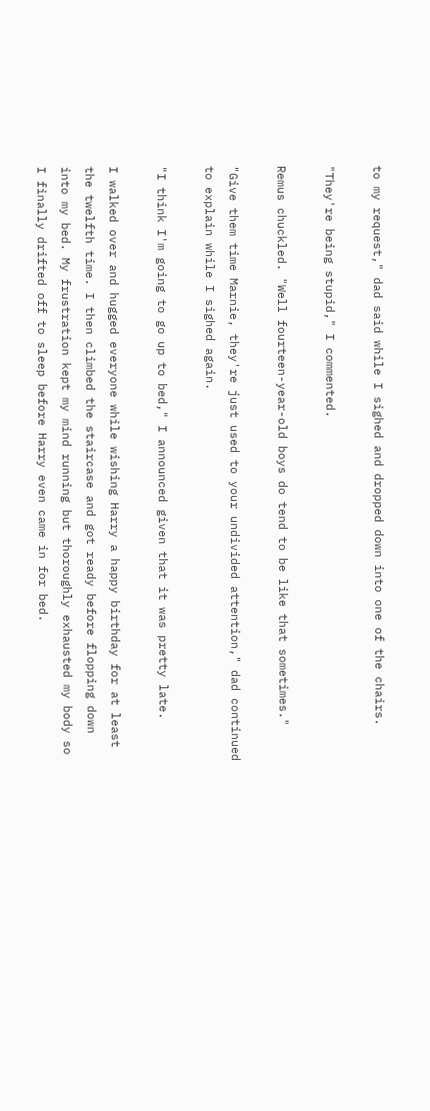to my request," dad said while I sighed and dropped down into one of the chairs.

"They're being stupid," I commented.

Remus chuckled. "Well fourteen-year-old boys do tend to be like that sometimes."

"Give them time Marnie, they're just used to your undivided attention," dad continued to explain while I sighed again.

"I think I'm going to go up to bed," I announced given that it was pretty late.

I walked over and hugged everyone while wishing Harry a happy birthday for at least the twelfth time. I then climbed the staircase and got ready before flopping down into my bed. My frustration kept my mind running but thoroughly exhausted my body so I finally drifted off to sleep before Harry even came in for bed.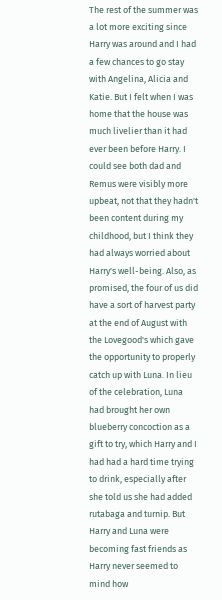The rest of the summer was a lot more exciting since Harry was around and I had a few chances to go stay with Angelina, Alicia and Katie. But I felt when I was home that the house was much livelier than it had ever been before Harry. I could see both dad and Remus were visibly more upbeat, not that they hadn't been content during my childhood, but I think they had always worried about Harry's well-being. Also, as promised, the four of us did have a sort of harvest party at the end of August with the Lovegood's which gave the opportunity to properly catch up with Luna. In lieu of the celebration, Luna had brought her own blueberry concoction as a gift to try, which Harry and I had had a hard time trying to drink, especially after she told us she had added rutabaga and turnip. But Harry and Luna were becoming fast friends as Harry never seemed to mind how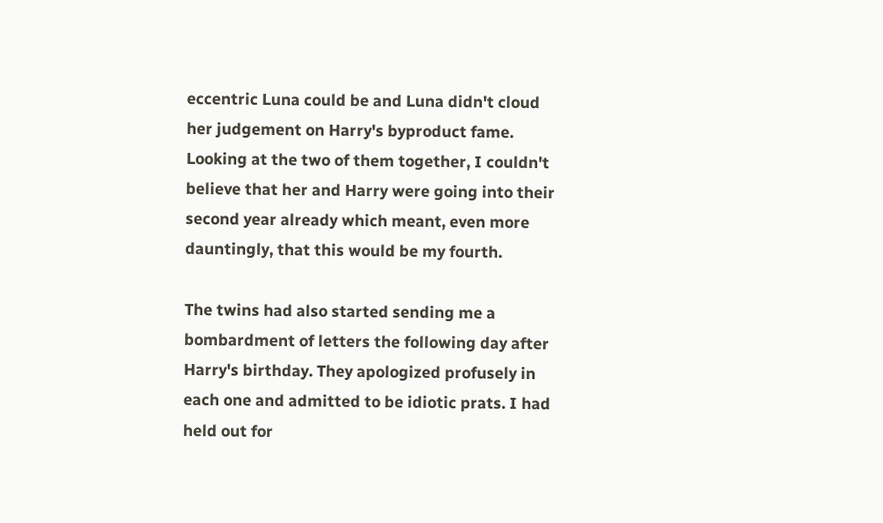eccentric Luna could be and Luna didn't cloud her judgement on Harry's byproduct fame. Looking at the two of them together, I couldn't believe that her and Harry were going into their second year already which meant, even more dauntingly, that this would be my fourth.

The twins had also started sending me a bombardment of letters the following day after Harry's birthday. They apologized profusely in each one and admitted to be idiotic prats. I had held out for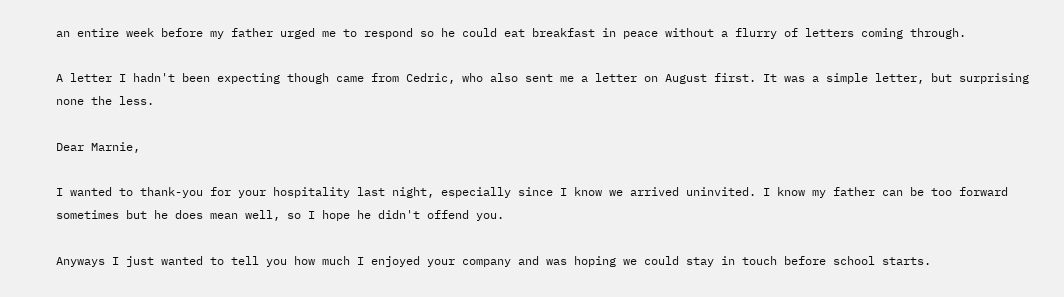an entire week before my father urged me to respond so he could eat breakfast in peace without a flurry of letters coming through.

A letter I hadn't been expecting though came from Cedric, who also sent me a letter on August first. It was a simple letter, but surprising none the less.

Dear Marnie,

I wanted to thank-you for your hospitality last night, especially since I know we arrived uninvited. I know my father can be too forward sometimes but he does mean well, so I hope he didn't offend you.

Anyways I just wanted to tell you how much I enjoyed your company and was hoping we could stay in touch before school starts.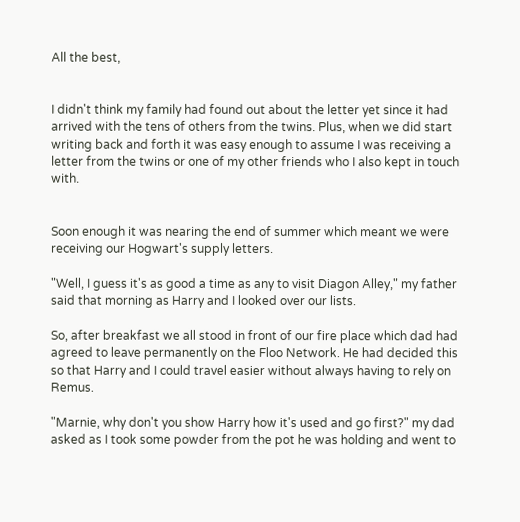All the best,


I didn't think my family had found out about the letter yet since it had arrived with the tens of others from the twins. Plus, when we did start writing back and forth it was easy enough to assume I was receiving a letter from the twins or one of my other friends who I also kept in touch with.


Soon enough it was nearing the end of summer which meant we were receiving our Hogwart's supply letters.

"Well, I guess it's as good a time as any to visit Diagon Alley," my father said that morning as Harry and I looked over our lists.

So, after breakfast we all stood in front of our fire place which dad had agreed to leave permanently on the Floo Network. He had decided this so that Harry and I could travel easier without always having to rely on Remus.

"Marnie, why don't you show Harry how it's used and go first?" my dad asked as I took some powder from the pot he was holding and went to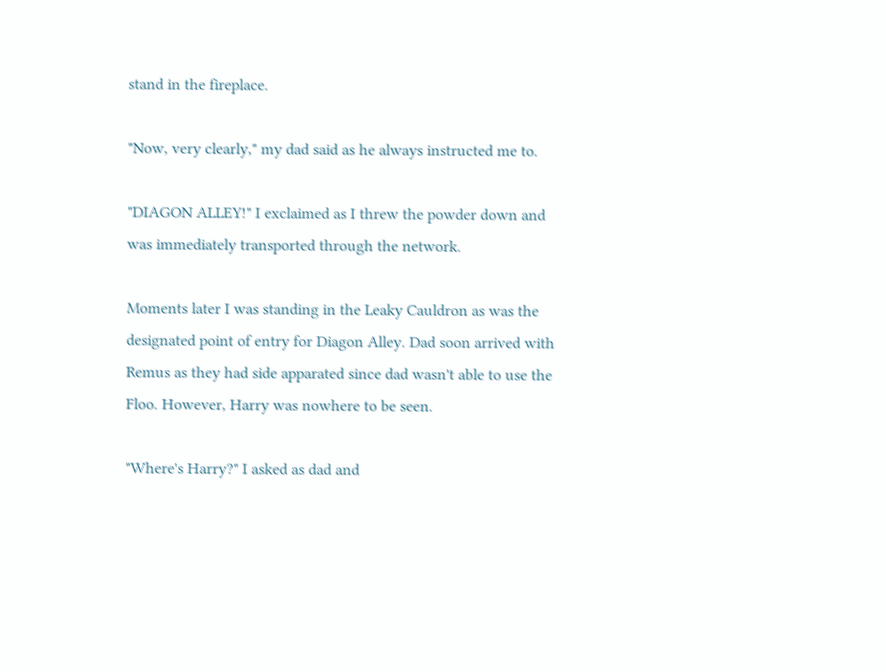stand in the fireplace.

"Now, very clearly," my dad said as he always instructed me to.

"DIAGON ALLEY!" I exclaimed as I threw the powder down and was immediately transported through the network.

Moments later I was standing in the Leaky Cauldron as was the designated point of entry for Diagon Alley. Dad soon arrived with Remus as they had side apparated since dad wasn't able to use the Floo. However, Harry was nowhere to be seen.

"Where's Harry?" I asked as dad and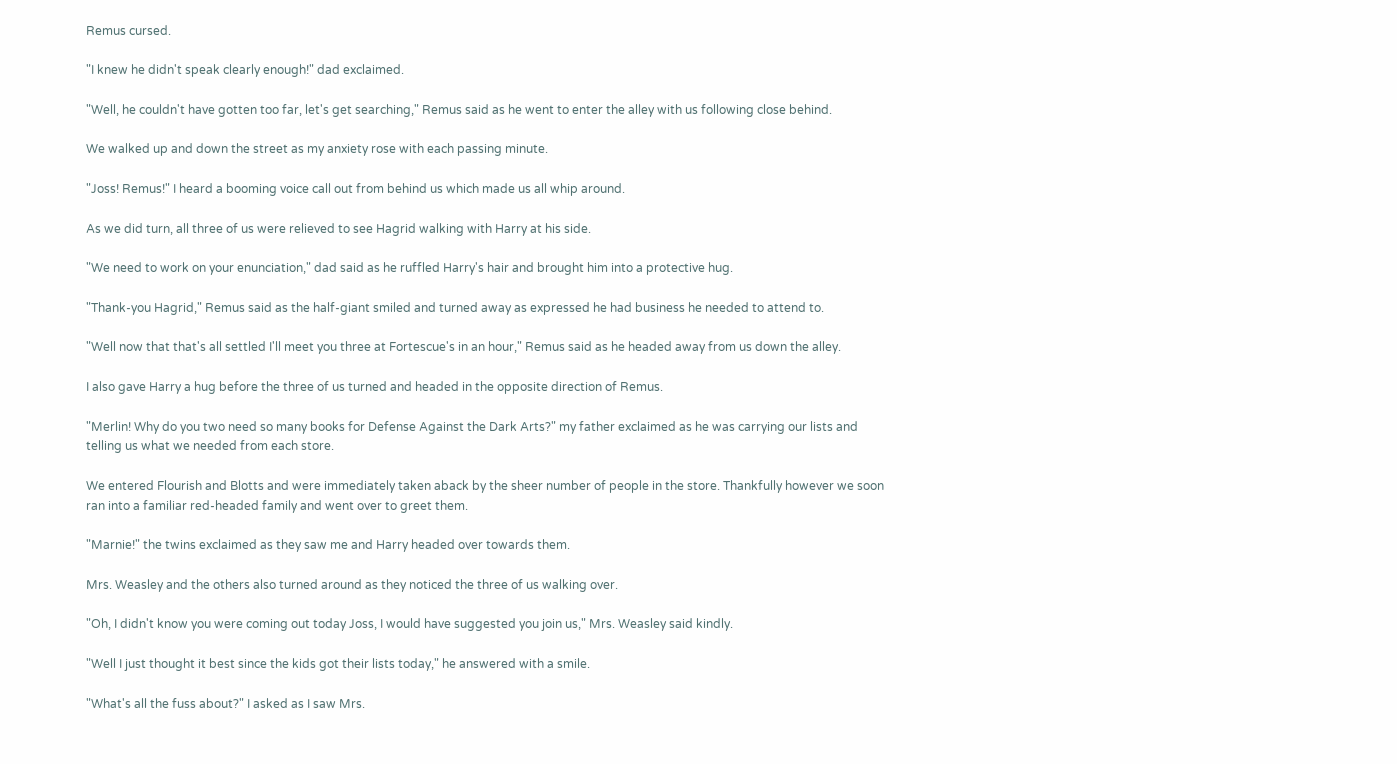Remus cursed.

"I knew he didn't speak clearly enough!" dad exclaimed.

"Well, he couldn't have gotten too far, let's get searching," Remus said as he went to enter the alley with us following close behind.

We walked up and down the street as my anxiety rose with each passing minute.

"Joss! Remus!" I heard a booming voice call out from behind us which made us all whip around.

As we did turn, all three of us were relieved to see Hagrid walking with Harry at his side.

"We need to work on your enunciation," dad said as he ruffled Harry's hair and brought him into a protective hug.

"Thank-you Hagrid," Remus said as the half-giant smiled and turned away as expressed he had business he needed to attend to.

"Well now that that's all settled I'll meet you three at Fortescue's in an hour," Remus said as he headed away from us down the alley.

I also gave Harry a hug before the three of us turned and headed in the opposite direction of Remus.

"Merlin! Why do you two need so many books for Defense Against the Dark Arts?" my father exclaimed as he was carrying our lists and telling us what we needed from each store.

We entered Flourish and Blotts and were immediately taken aback by the sheer number of people in the store. Thankfully however we soon ran into a familiar red-headed family and went over to greet them.

"Marnie!" the twins exclaimed as they saw me and Harry headed over towards them.

Mrs. Weasley and the others also turned around as they noticed the three of us walking over.

"Oh, I didn't know you were coming out today Joss, I would have suggested you join us," Mrs. Weasley said kindly.

"Well I just thought it best since the kids got their lists today," he answered with a smile.

"What's all the fuss about?" I asked as I saw Mrs.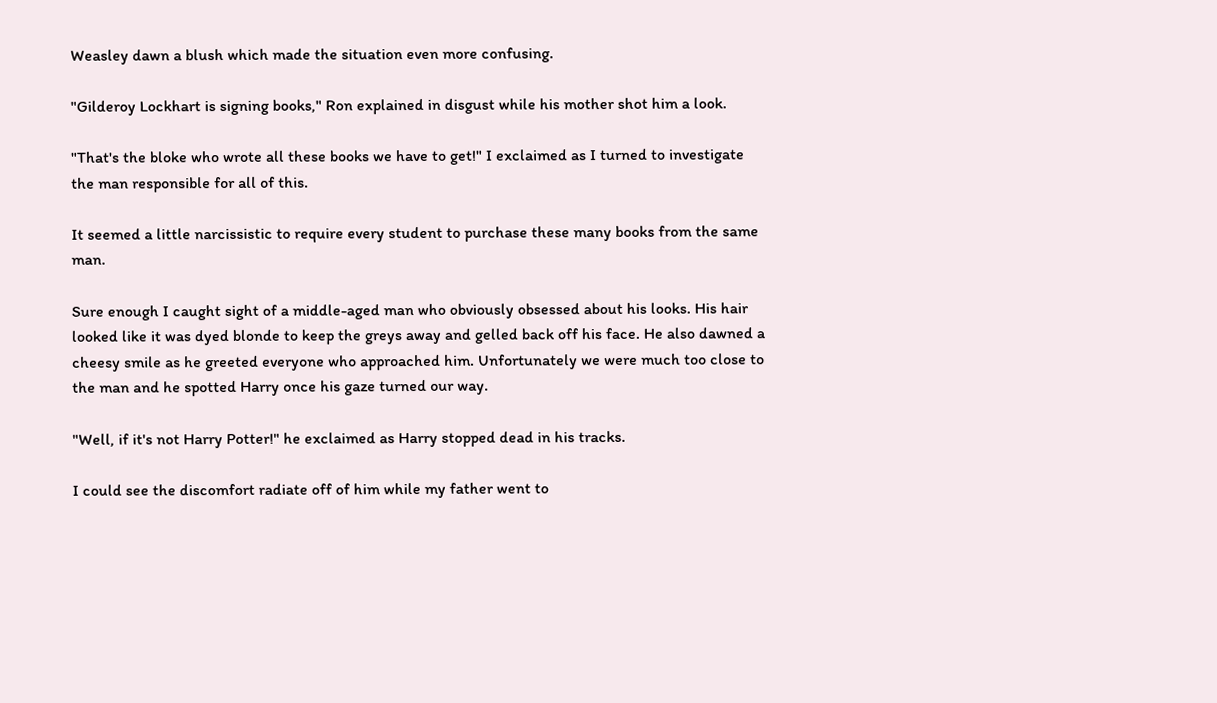Weasley dawn a blush which made the situation even more confusing.

"Gilderoy Lockhart is signing books," Ron explained in disgust while his mother shot him a look.

"That's the bloke who wrote all these books we have to get!" I exclaimed as I turned to investigate the man responsible for all of this.

It seemed a little narcissistic to require every student to purchase these many books from the same man.

Sure enough I caught sight of a middle-aged man who obviously obsessed about his looks. His hair looked like it was dyed blonde to keep the greys away and gelled back off his face. He also dawned a cheesy smile as he greeted everyone who approached him. Unfortunately we were much too close to the man and he spotted Harry once his gaze turned our way.

"Well, if it's not Harry Potter!" he exclaimed as Harry stopped dead in his tracks.

I could see the discomfort radiate off of him while my father went to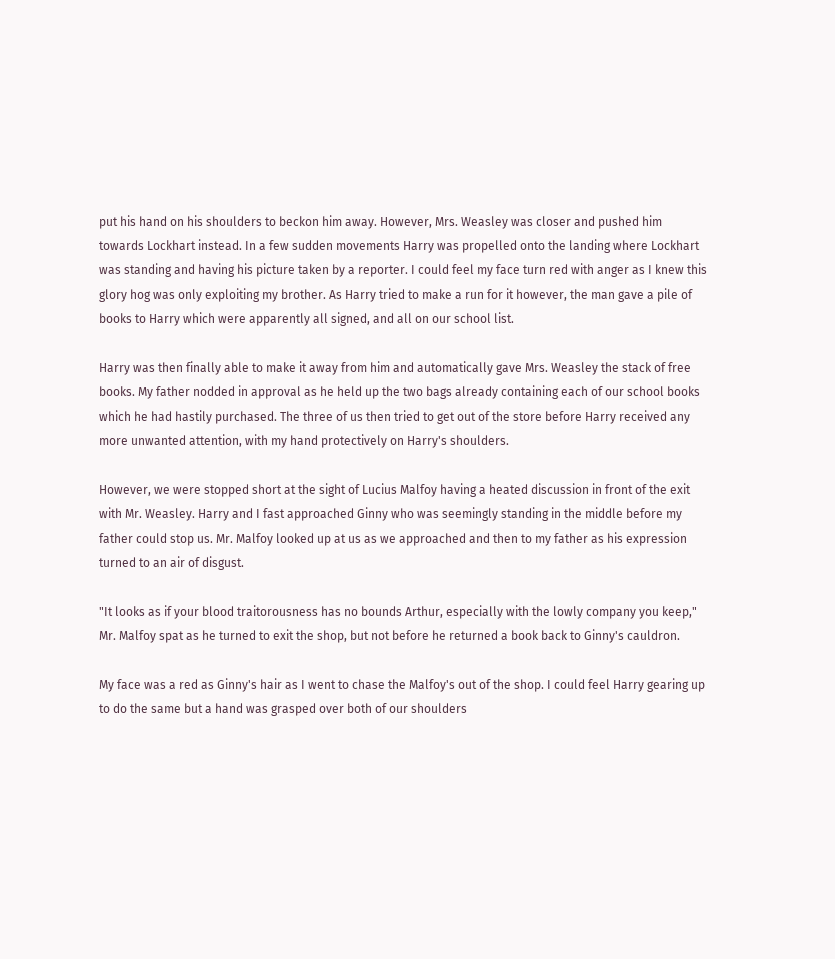put his hand on his shoulders to beckon him away. However, Mrs. Weasley was closer and pushed him towards Lockhart instead. In a few sudden movements Harry was propelled onto the landing where Lockhart was standing and having his picture taken by a reporter. I could feel my face turn red with anger as I knew this glory hog was only exploiting my brother. As Harry tried to make a run for it however, the man gave a pile of books to Harry which were apparently all signed, and all on our school list.

Harry was then finally able to make it away from him and automatically gave Mrs. Weasley the stack of free books. My father nodded in approval as he held up the two bags already containing each of our school books which he had hastily purchased. The three of us then tried to get out of the store before Harry received any more unwanted attention, with my hand protectively on Harry's shoulders.

However, we were stopped short at the sight of Lucius Malfoy having a heated discussion in front of the exit with Mr. Weasley. Harry and I fast approached Ginny who was seemingly standing in the middle before my father could stop us. Mr. Malfoy looked up at us as we approached and then to my father as his expression turned to an air of disgust.

"It looks as if your blood traitorousness has no bounds Arthur, especially with the lowly company you keep," Mr. Malfoy spat as he turned to exit the shop, but not before he returned a book back to Ginny's cauldron.

My face was a red as Ginny's hair as I went to chase the Malfoy's out of the shop. I could feel Harry gearing up to do the same but a hand was grasped over both of our shoulders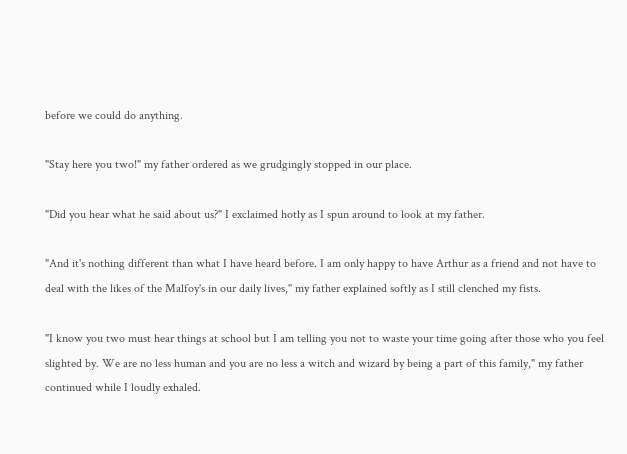before we could do anything.

"Stay here you two!" my father ordered as we grudgingly stopped in our place.

"Did you hear what he said about us?" I exclaimed hotly as I spun around to look at my father.

"And it's nothing different than what I have heard before. I am only happy to have Arthur as a friend and not have to deal with the likes of the Malfoy's in our daily lives," my father explained softly as I still clenched my fists.

"I know you two must hear things at school but I am telling you not to waste your time going after those who you feel slighted by. We are no less human and you are no less a witch and wizard by being a part of this family," my father continued while I loudly exhaled.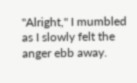"Alright," I mumbled as I slowly felt the anger ebb away.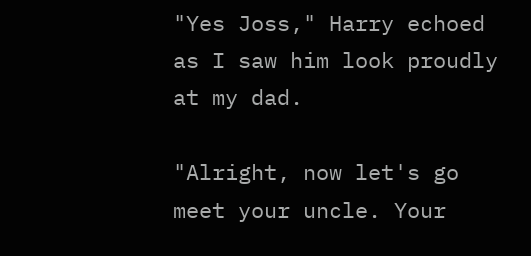"Yes Joss," Harry echoed as I saw him look proudly at my dad.

"Alright, now let's go meet your uncle. Your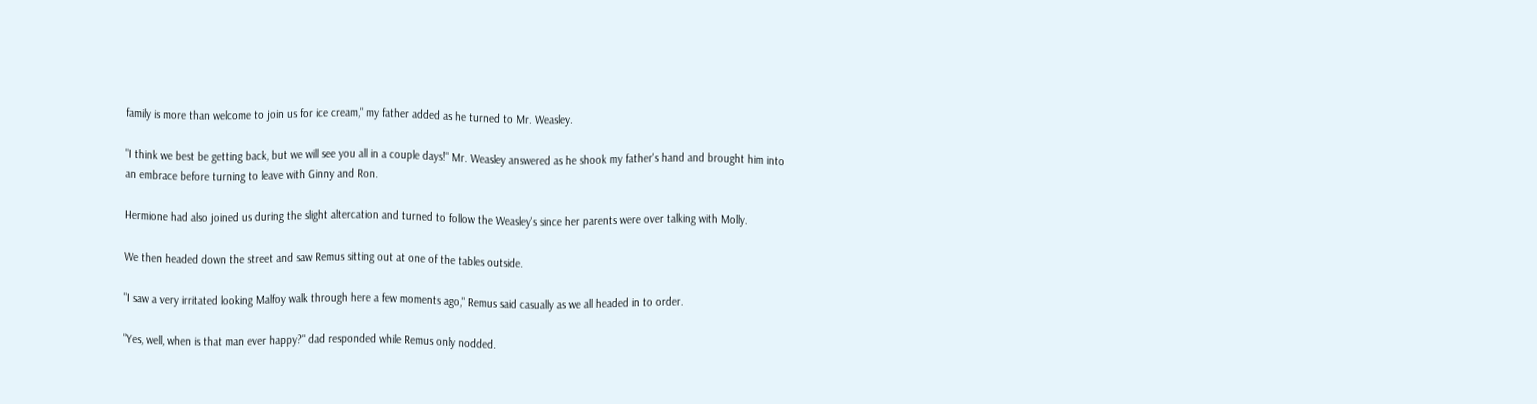family is more than welcome to join us for ice cream," my father added as he turned to Mr. Weasley.

"I think we best be getting back, but we will see you all in a couple days!" Mr. Weasley answered as he shook my father's hand and brought him into an embrace before turning to leave with Ginny and Ron.

Hermione had also joined us during the slight altercation and turned to follow the Weasley's since her parents were over talking with Molly.

We then headed down the street and saw Remus sitting out at one of the tables outside.

"I saw a very irritated looking Malfoy walk through here a few moments ago," Remus said casually as we all headed in to order.

"Yes, well, when is that man ever happy?" dad responded while Remus only nodded.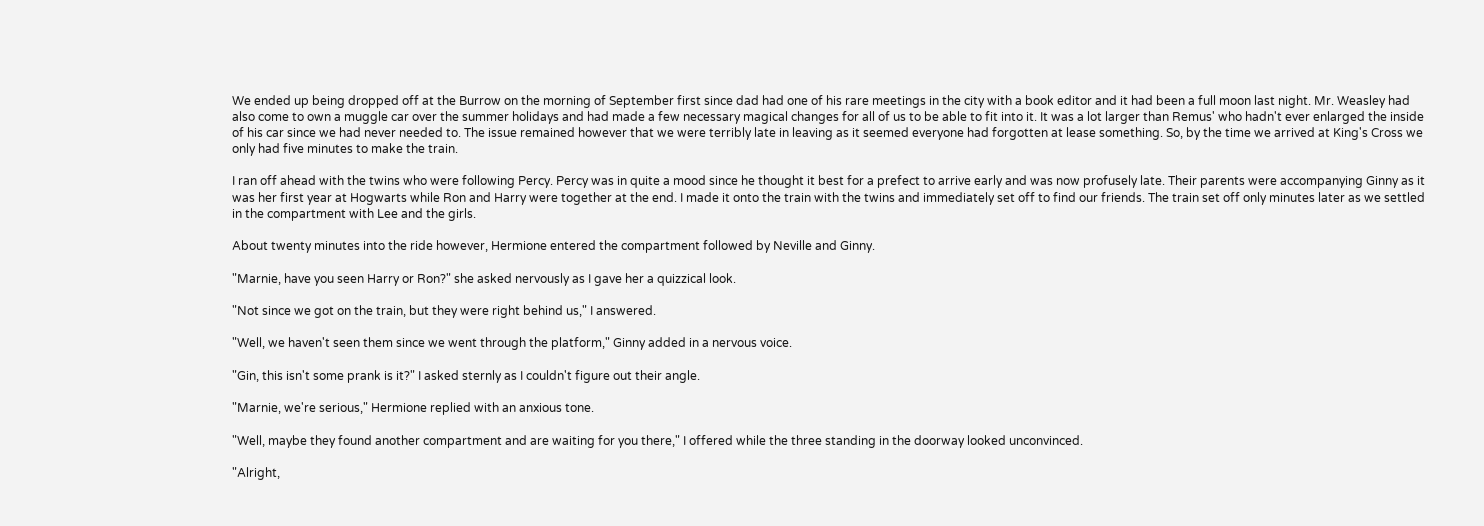We ended up being dropped off at the Burrow on the morning of September first since dad had one of his rare meetings in the city with a book editor and it had been a full moon last night. Mr. Weasley had also come to own a muggle car over the summer holidays and had made a few necessary magical changes for all of us to be able to fit into it. It was a lot larger than Remus' who hadn't ever enlarged the inside of his car since we had never needed to. The issue remained however that we were terribly late in leaving as it seemed everyone had forgotten at lease something. So, by the time we arrived at King's Cross we only had five minutes to make the train.

I ran off ahead with the twins who were following Percy. Percy was in quite a mood since he thought it best for a prefect to arrive early and was now profusely late. Their parents were accompanying Ginny as it was her first year at Hogwarts while Ron and Harry were together at the end. I made it onto the train with the twins and immediately set off to find our friends. The train set off only minutes later as we settled in the compartment with Lee and the girls.

About twenty minutes into the ride however, Hermione entered the compartment followed by Neville and Ginny.

"Marnie, have you seen Harry or Ron?" she asked nervously as I gave her a quizzical look.

"Not since we got on the train, but they were right behind us," I answered.

"Well, we haven't seen them since we went through the platform," Ginny added in a nervous voice.

"Gin, this isn't some prank is it?" I asked sternly as I couldn't figure out their angle.

"Marnie, we're serious," Hermione replied with an anxious tone.

"Well, maybe they found another compartment and are waiting for you there," I offered while the three standing in the doorway looked unconvinced.

"Alright,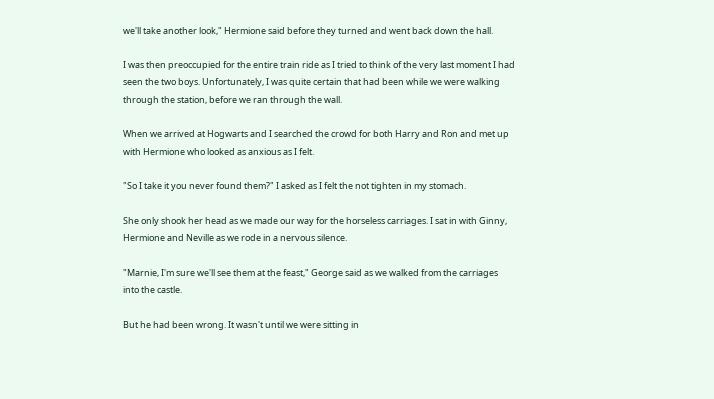we'll take another look," Hermione said before they turned and went back down the hall.

I was then preoccupied for the entire train ride as I tried to think of the very last moment I had seen the two boys. Unfortunately, I was quite certain that had been while we were walking through the station, before we ran through the wall.

When we arrived at Hogwarts and I searched the crowd for both Harry and Ron and met up with Hermione who looked as anxious as I felt.

"So I take it you never found them?" I asked as I felt the not tighten in my stomach.

She only shook her head as we made our way for the horseless carriages. I sat in with Ginny, Hermione and Neville as we rode in a nervous silence.

"Marnie, I'm sure we'll see them at the feast," George said as we walked from the carriages into the castle.

But he had been wrong. It wasn't until we were sitting in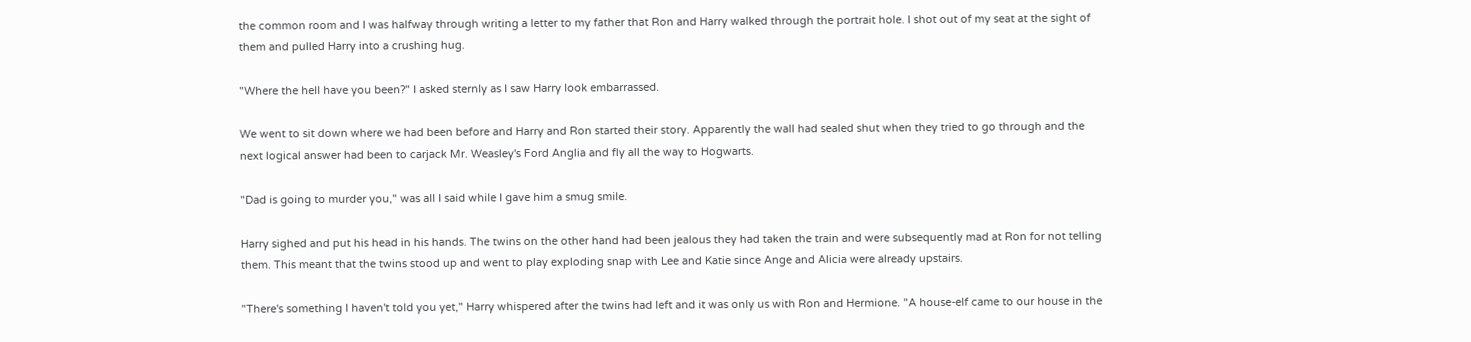the common room and I was halfway through writing a letter to my father that Ron and Harry walked through the portrait hole. I shot out of my seat at the sight of them and pulled Harry into a crushing hug.

"Where the hell have you been?" I asked sternly as I saw Harry look embarrassed.

We went to sit down where we had been before and Harry and Ron started their story. Apparently the wall had sealed shut when they tried to go through and the next logical answer had been to carjack Mr. Weasley's Ford Anglia and fly all the way to Hogwarts.

"Dad is going to murder you," was all I said while I gave him a smug smile.

Harry sighed and put his head in his hands. The twins on the other hand had been jealous they had taken the train and were subsequently mad at Ron for not telling them. This meant that the twins stood up and went to play exploding snap with Lee and Katie since Ange and Alicia were already upstairs.

"There's something I haven't told you yet," Harry whispered after the twins had left and it was only us with Ron and Hermione. "A house-elf came to our house in the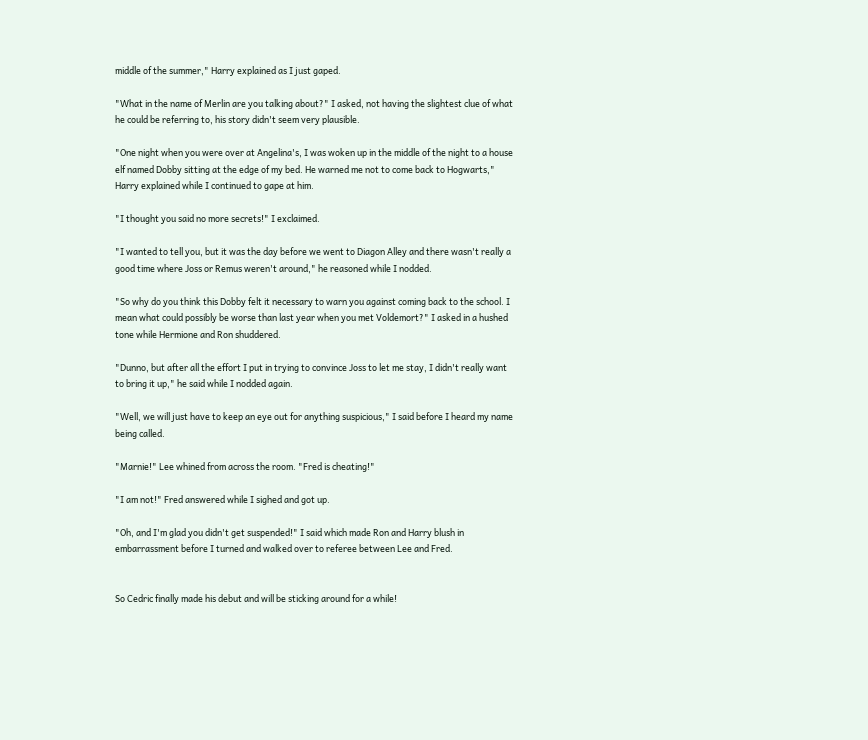middle of the summer," Harry explained as I just gaped.

"What in the name of Merlin are you talking about?" I asked, not having the slightest clue of what he could be referring to, his story didn't seem very plausible.

"One night when you were over at Angelina's, I was woken up in the middle of the night to a house elf named Dobby sitting at the edge of my bed. He warned me not to come back to Hogwarts," Harry explained while I continued to gape at him.

"I thought you said no more secrets!" I exclaimed.

"I wanted to tell you, but it was the day before we went to Diagon Alley and there wasn't really a good time where Joss or Remus weren't around," he reasoned while I nodded.

"So why do you think this Dobby felt it necessary to warn you against coming back to the school. I mean what could possibly be worse than last year when you met Voldemort?" I asked in a hushed tone while Hermione and Ron shuddered.

"Dunno, but after all the effort I put in trying to convince Joss to let me stay, I didn't really want to bring it up," he said while I nodded again.

"Well, we will just have to keep an eye out for anything suspicious," I said before I heard my name being called.

"Marnie!" Lee whined from across the room. "Fred is cheating!"

"I am not!" Fred answered while I sighed and got up.

"Oh, and I'm glad you didn't get suspended!" I said which made Ron and Harry blush in embarrassment before I turned and walked over to referee between Lee and Fred.


So Cedric finally made his debut and will be sticking around for a while!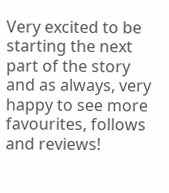Very excited to be starting the next part of the story and as always, very happy to see more favourites, follows and reviews!